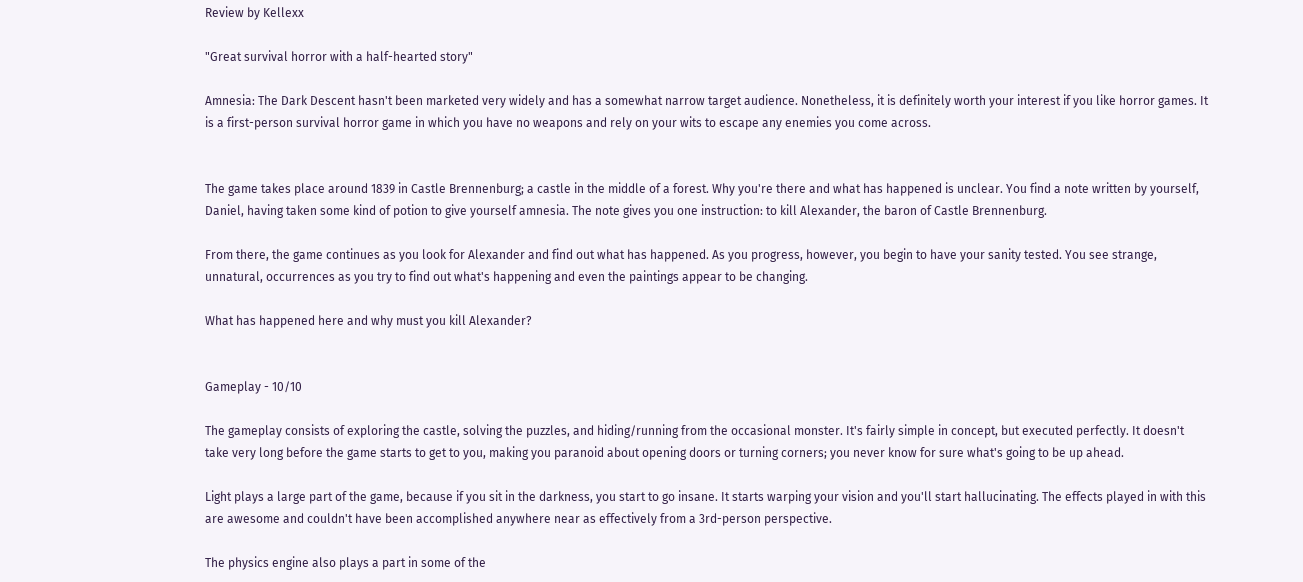Review by Kellexx

"Great survival horror with a half-hearted story"

Amnesia: The Dark Descent hasn't been marketed very widely and has a somewhat narrow target audience. Nonetheless, it is definitely worth your interest if you like horror games. It is a first-person survival horror game in which you have no weapons and rely on your wits to escape any enemies you come across.


The game takes place around 1839 in Castle Brennenburg; a castle in the middle of a forest. Why you're there and what has happened is unclear. You find a note written by yourself, Daniel, having taken some kind of potion to give yourself amnesia. The note gives you one instruction: to kill Alexander, the baron of Castle Brennenburg.

From there, the game continues as you look for Alexander and find out what has happened. As you progress, however, you begin to have your sanity tested. You see strange, unnatural, occurrences as you try to find out what's happening and even the paintings appear to be changing.

What has happened here and why must you kill Alexander?


Gameplay - 10/10

The gameplay consists of exploring the castle, solving the puzzles, and hiding/running from the occasional monster. It's fairly simple in concept, but executed perfectly. It doesn't take very long before the game starts to get to you, making you paranoid about opening doors or turning corners; you never know for sure what's going to be up ahead.

Light plays a large part of the game, because if you sit in the darkness, you start to go insane. It starts warping your vision and you'll start hallucinating. The effects played in with this are awesome and couldn't have been accomplished anywhere near as effectively from a 3rd-person perspective.

The physics engine also plays a part in some of the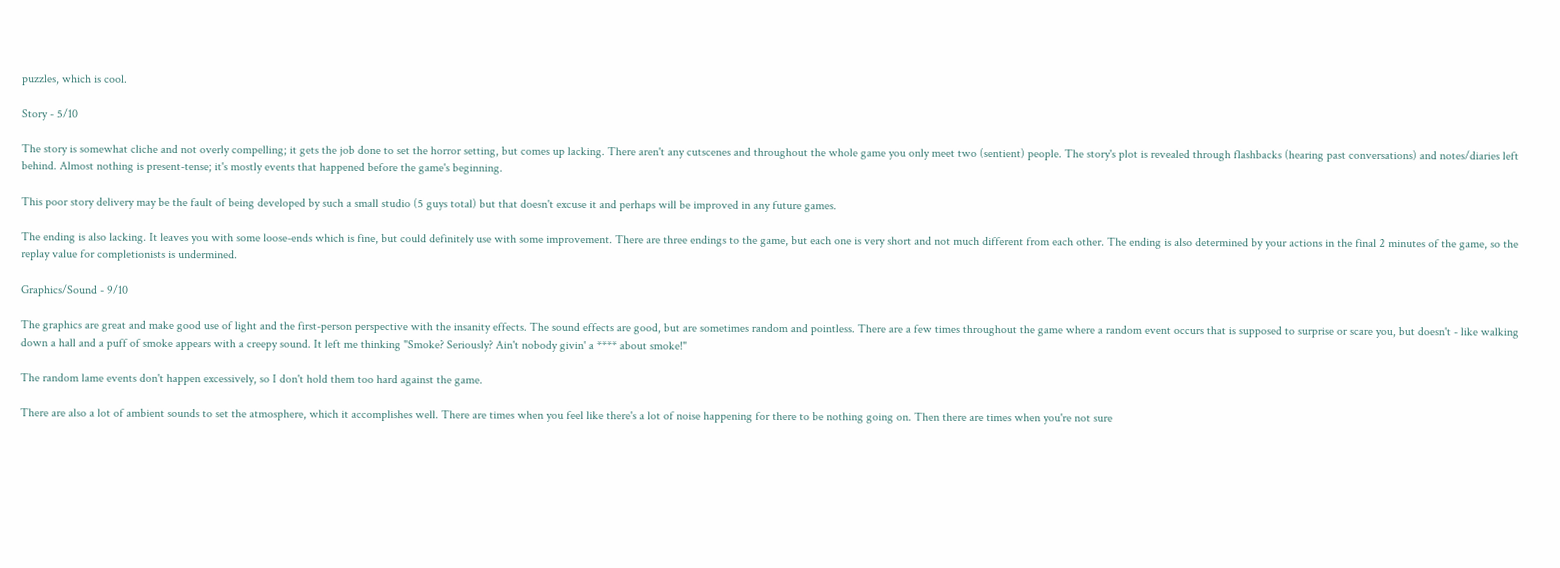puzzles, which is cool.

Story - 5/10

The story is somewhat cliche and not overly compelling; it gets the job done to set the horror setting, but comes up lacking. There aren't any cutscenes and throughout the whole game you only meet two (sentient) people. The story's plot is revealed through flashbacks (hearing past conversations) and notes/diaries left behind. Almost nothing is present-tense; it's mostly events that happened before the game's beginning.

This poor story delivery may be the fault of being developed by such a small studio (5 guys total) but that doesn't excuse it and perhaps will be improved in any future games.

The ending is also lacking. It leaves you with some loose-ends which is fine, but could definitely use with some improvement. There are three endings to the game, but each one is very short and not much different from each other. The ending is also determined by your actions in the final 2 minutes of the game, so the replay value for completionists is undermined.

Graphics/Sound - 9/10

The graphics are great and make good use of light and the first-person perspective with the insanity effects. The sound effects are good, but are sometimes random and pointless. There are a few times throughout the game where a random event occurs that is supposed to surprise or scare you, but doesn't - like walking down a hall and a puff of smoke appears with a creepy sound. It left me thinking "Smoke? Seriously? Ain't nobody givin' a **** about smoke!"

The random lame events don't happen excessively, so I don't hold them too hard against the game.

There are also a lot of ambient sounds to set the atmosphere, which it accomplishes well. There are times when you feel like there's a lot of noise happening for there to be nothing going on. Then there are times when you're not sure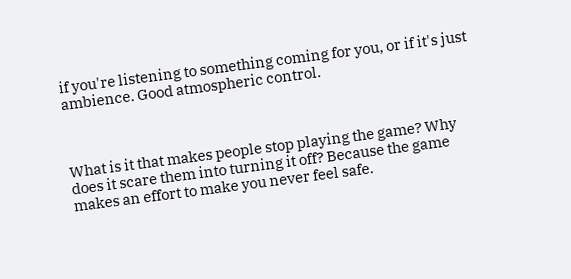if you're listening to something coming for you, or if it's just ambience. Good atmospheric control.



What is it that makes people stop playing the game? Why does it scare them into turning it off? Because the game makes an effort to make you never feel safe.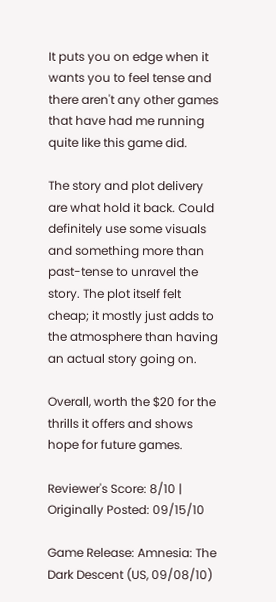It puts you on edge when it wants you to feel tense and there aren't any other games that have had me running quite like this game did.

The story and plot delivery are what hold it back. Could definitely use some visuals and something more than past-tense to unravel the story. The plot itself felt cheap; it mostly just adds to the atmosphere than having an actual story going on.

Overall, worth the $20 for the thrills it offers and shows hope for future games.

Reviewer's Score: 8/10 | Originally Posted: 09/15/10

Game Release: Amnesia: The Dark Descent (US, 09/08/10)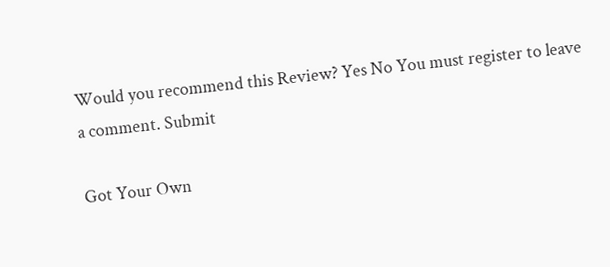Would you recommend this Review? Yes No You must register to leave a comment. Submit

Got Your Own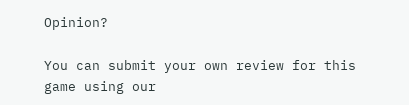Opinion?

You can submit your own review for this game using our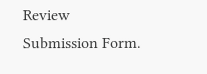Review Submission Form.